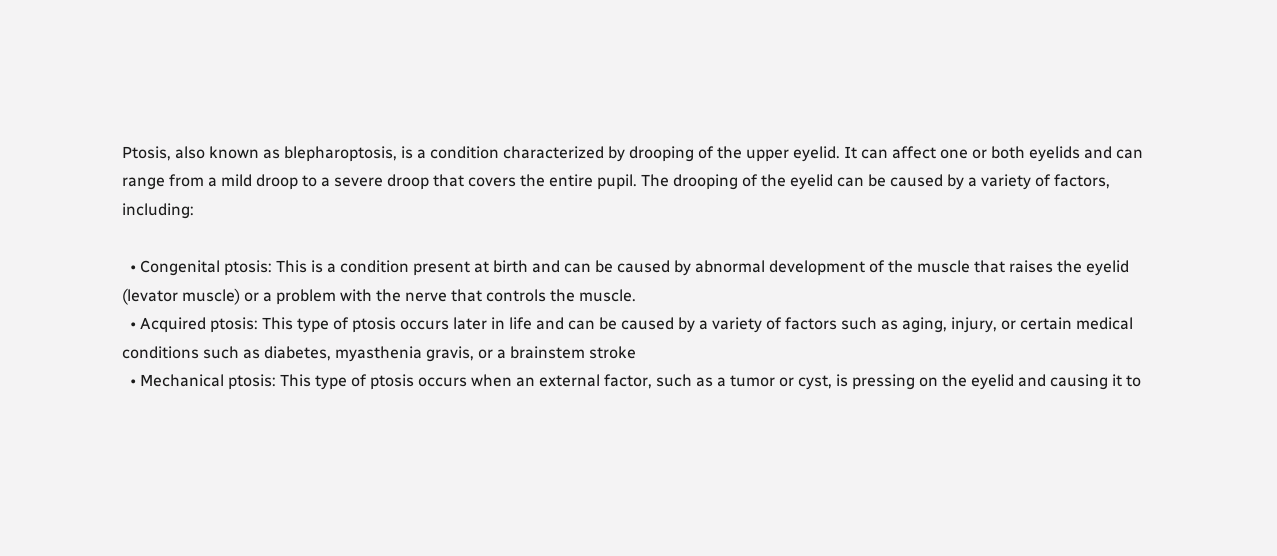Ptosis, also known as blepharoptosis, is a condition characterized by drooping of the upper eyelid. It can affect one or both eyelids and can range from a mild droop to a severe droop that covers the entire pupil. The drooping of the eyelid can be caused by a variety of factors, including:

  • Congenital ptosis: This is a condition present at birth and can be caused by abnormal development of the muscle that raises the eyelid (levator muscle) or a problem with the nerve that controls the muscle.
  • Acquired ptosis: This type of ptosis occurs later in life and can be caused by a variety of factors such as aging, injury, or certain medical conditions such as diabetes, myasthenia gravis, or a brainstem stroke
  • Mechanical ptosis: This type of ptosis occurs when an external factor, such as a tumor or cyst, is pressing on the eyelid and causing it to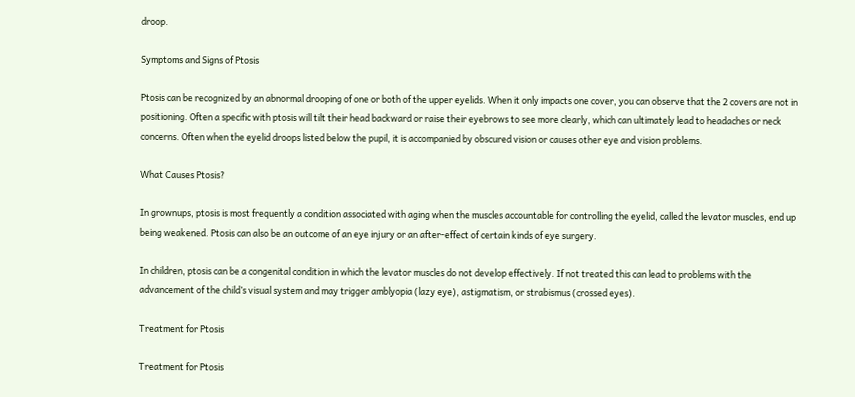droop.

Symptoms and Signs of Ptosis

Ptosis can be recognized by an abnormal drooping of one or both of the upper eyelids. When it only impacts one cover, you can observe that the 2 covers are not in positioning. Often a specific with ptosis will tilt their head backward or raise their eyebrows to see more clearly, which can ultimately lead to headaches or neck concerns. Often when the eyelid droops listed below the pupil, it is accompanied by obscured vision or causes other eye and vision problems.

What Causes Ptosis?

In grownups, ptosis is most frequently a condition associated with aging when the muscles accountable for controlling the eyelid, called the levator muscles, end up being weakened. Ptosis can also be an outcome of an eye injury or an after-effect of certain kinds of eye surgery.

In children, ptosis can be a congenital condition in which the levator muscles do not develop effectively. If not treated this can lead to problems with the advancement of the child’s visual system and may trigger amblyopia (lazy eye), astigmatism, or strabismus (crossed eyes).

Treatment for Ptosis

Treatment for Ptosis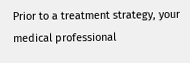Prior to a treatment strategy, your medical professional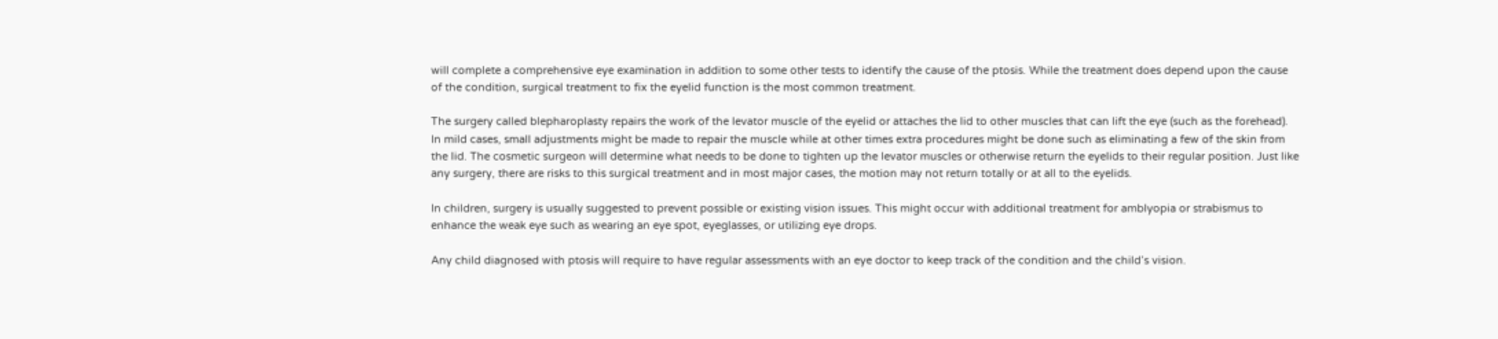will complete a comprehensive eye examination in addition to some other tests to identify the cause of the ptosis. While the treatment does depend upon the cause of the condition, surgical treatment to fix the eyelid function is the most common treatment.

The surgery called blepharoplasty repairs the work of the levator muscle of the eyelid or attaches the lid to other muscles that can lift the eye (such as the forehead). In mild cases, small adjustments might be made to repair the muscle while at other times extra procedures might be done such as eliminating a few of the skin from the lid. The cosmetic surgeon will determine what needs to be done to tighten up the levator muscles or otherwise return the eyelids to their regular position. Just like any surgery, there are risks to this surgical treatment and in most major cases, the motion may not return totally or at all to the eyelids.

In children, surgery is usually suggested to prevent possible or existing vision issues. This might occur with additional treatment for amblyopia or strabismus to enhance the weak eye such as wearing an eye spot, eyeglasses, or utilizing eye drops.

Any child diagnosed with ptosis will require to have regular assessments with an eye doctor to keep track of the condition and the child’s vision.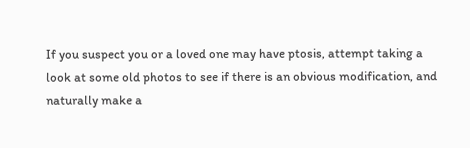If you suspect you or a loved one may have ptosis, attempt taking a look at some old photos to see if there is an obvious modification, and naturally make a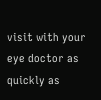visit with your eye doctor as quickly as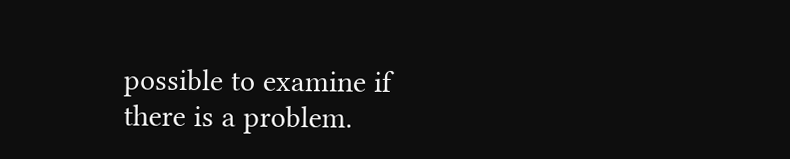possible to examine if there is a problem.